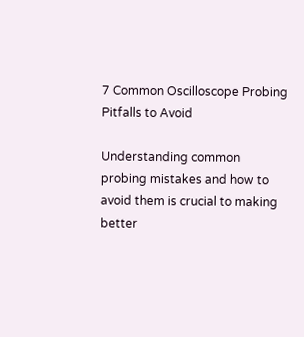7 Common Oscilloscope Probing Pitfalls to Avoid

Understanding common probing mistakes and how to avoid them is crucial to making better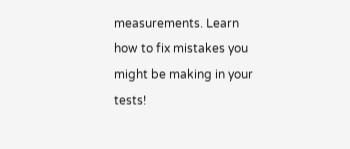measurements. Learn how to fix mistakes you might be making in your tests!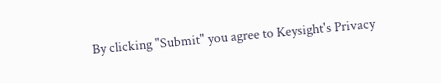By clicking "Submit" you agree to Keysight's Privacy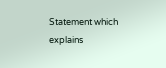Statement which explains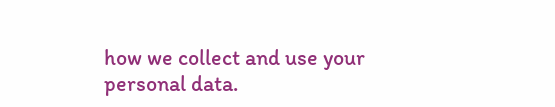how we collect and use your personal data.